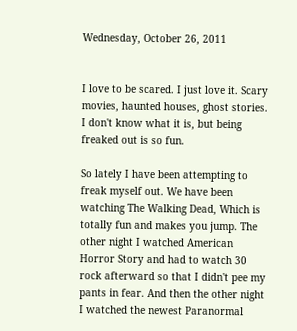Wednesday, October 26, 2011


I love to be scared. I just love it. Scary movies, haunted houses, ghost stories. I don't know what it is, but being freaked out is so fun.

So lately I have been attempting to freak myself out. We have been watching The Walking Dead, Which is totally fun and makes you jump. The other night I watched American Horror Story and had to watch 30 rock afterward so that I didn't pee my pants in fear. And then the other night I watched the newest Paranormal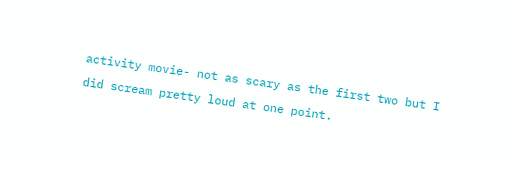activity movie- not as scary as the first two but I did scream pretty loud at one point.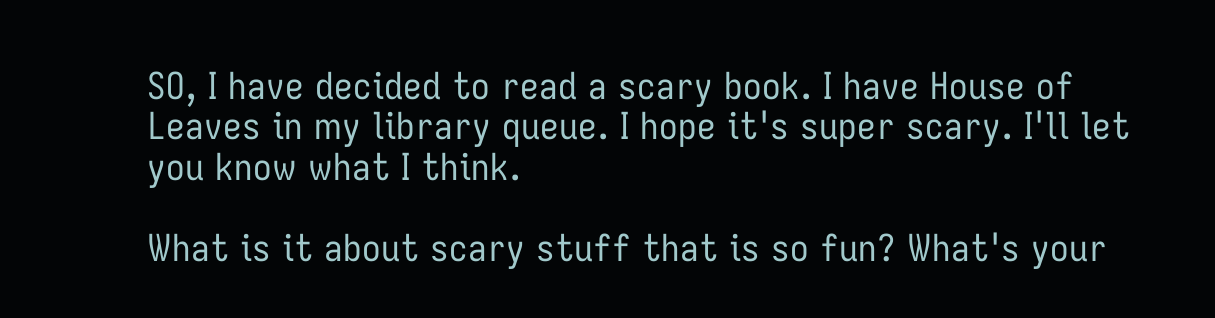SO, I have decided to read a scary book. I have House of Leaves in my library queue. I hope it's super scary. I'll let you know what I think.

What is it about scary stuff that is so fun? What's your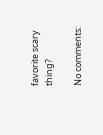favorite scary thing?

No comments: